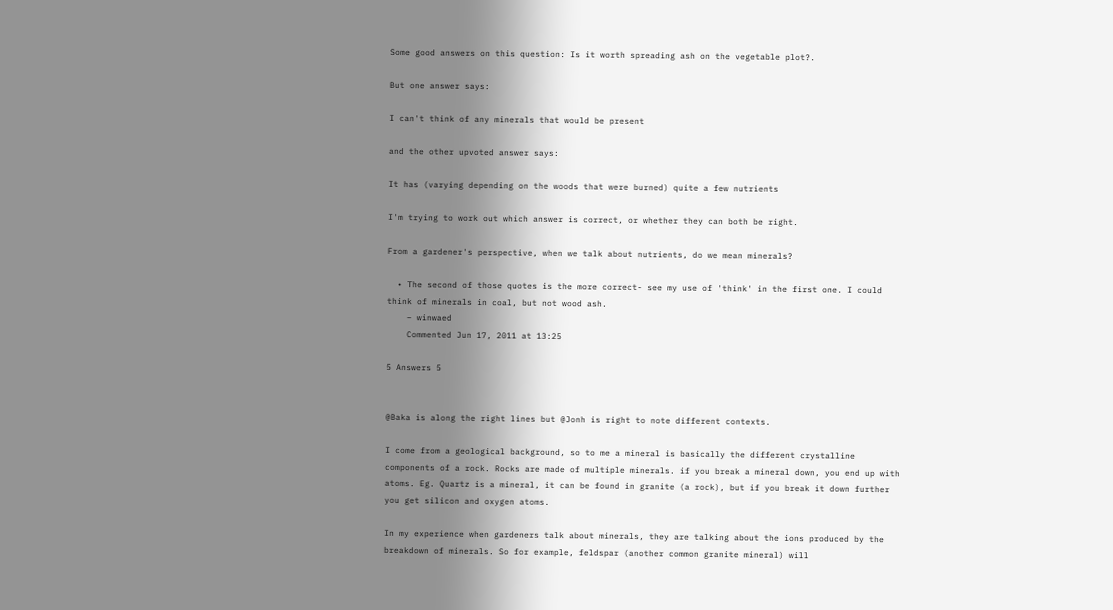Some good answers on this question: Is it worth spreading ash on the vegetable plot?.

But one answer says:

I can't think of any minerals that would be present

and the other upvoted answer says:

It has (varying depending on the woods that were burned) quite a few nutrients

I'm trying to work out which answer is correct, or whether they can both be right.

From a gardener's perspective, when we talk about nutrients, do we mean minerals?

  • The second of those quotes is the more correct- see my use of 'think' in the first one. I could think of minerals in coal, but not wood ash.
    – winwaed
    Commented Jun 17, 2011 at 13:25

5 Answers 5


@Baka is along the right lines but @Jonh is right to note different contexts.

I come from a geological background, so to me a mineral is basically the different crystalline components of a rock. Rocks are made of multiple minerals. if you break a mineral down, you end up with atoms. Eg. Quartz is a mineral, it can be found in granite (a rock), but if you break it down further you get silicon and oxygen atoms.

In my experience when gardeners talk about minerals, they are talking about the ions produced by the breakdown of minerals. So for example, feldspar (another common granite mineral) will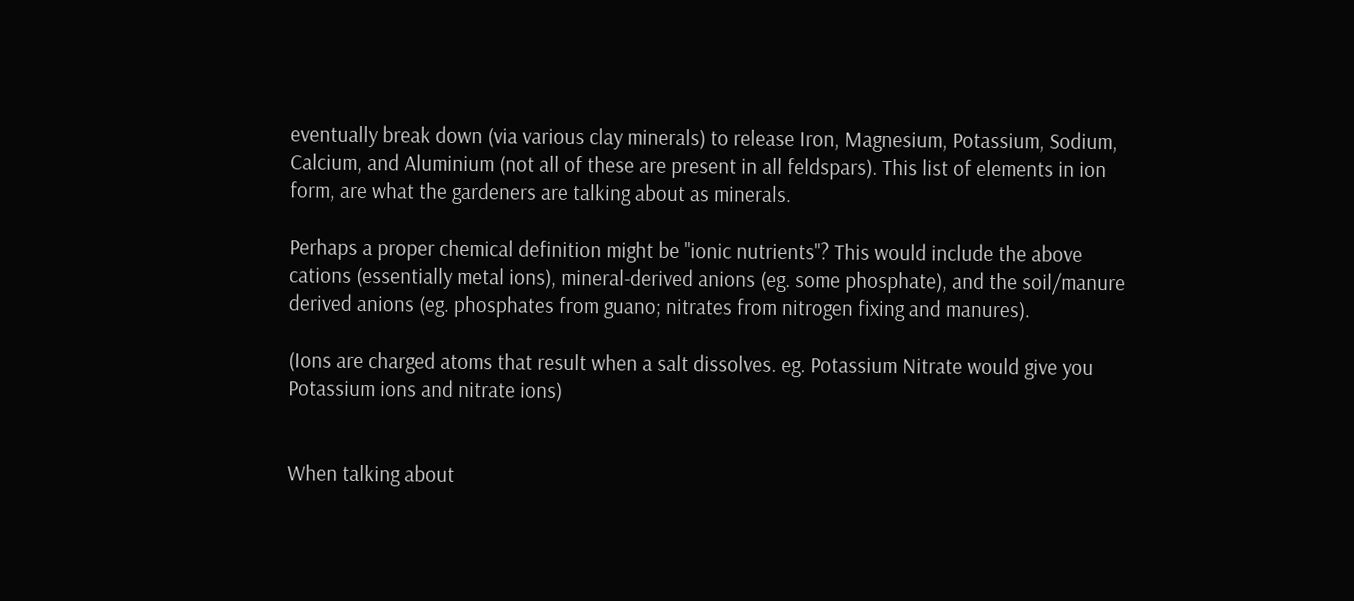eventually break down (via various clay minerals) to release Iron, Magnesium, Potassium, Sodium, Calcium, and Aluminium (not all of these are present in all feldspars). This list of elements in ion form, are what the gardeners are talking about as minerals.

Perhaps a proper chemical definition might be "ionic nutrients"? This would include the above cations (essentially metal ions), mineral-derived anions (eg. some phosphate), and the soil/manure derived anions (eg. phosphates from guano; nitrates from nitrogen fixing and manures).

(Ions are charged atoms that result when a salt dissolves. eg. Potassium Nitrate would give you Potassium ions and nitrate ions)


When talking about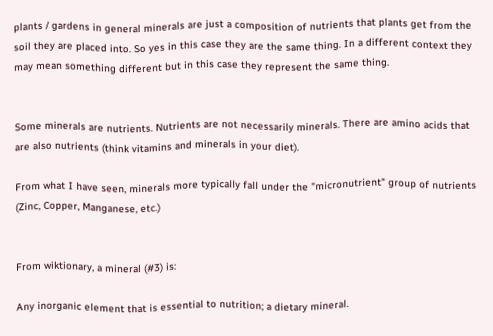plants / gardens in general minerals are just a composition of nutrients that plants get from the soil they are placed into. So yes in this case they are the same thing. In a different context they may mean something different but in this case they represent the same thing.


Some minerals are nutrients. Nutrients are not necessarily minerals. There are amino acids that are also nutrients (think vitamins and minerals in your diet).

From what I have seen, minerals more typically fall under the "micronutrient" group of nutrients (Zinc, Copper, Manganese, etc.)


From wiktionary, a mineral (#3) is:

Any inorganic element that is essential to nutrition; a dietary mineral.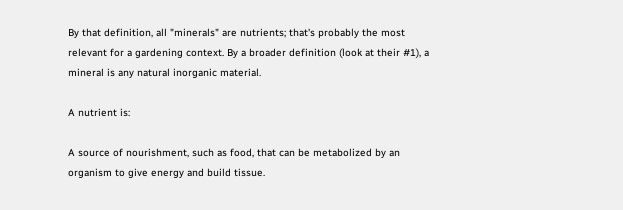By that definition, all "minerals" are nutrients; that's probably the most relevant for a gardening context. By a broader definition (look at their #1), a mineral is any natural inorganic material.

A nutrient is:

A source of nourishment, such as food, that can be metabolized by an organism to give energy and build tissue.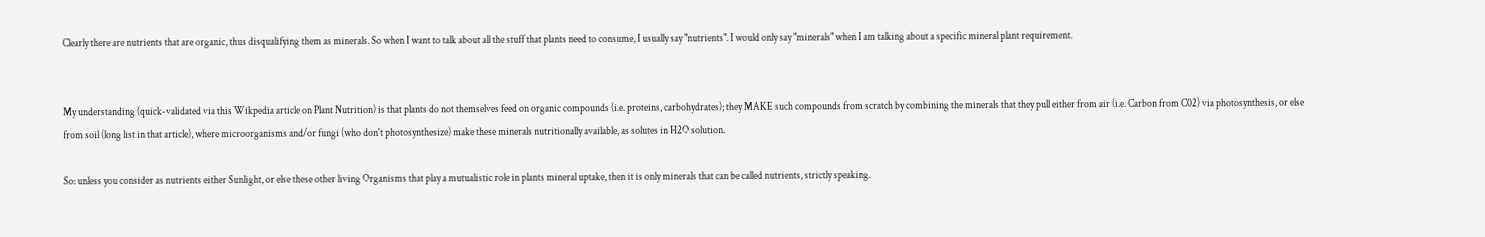Clearly there are nutrients that are organic, thus disqualifying them as minerals. So when I want to talk about all the stuff that plants need to consume, I usually say "nutrients". I would only say "minerals" when I am talking about a specific mineral plant requirement.


My understanding (quick-validated via this Wikpedia article on Plant Nutrition) is that plants do not themselves feed on organic compounds (i.e. proteins, carbohydrates); they MAKE such compounds from scratch by combining the minerals that they pull either from air (i.e. Carbon from C02) via photosynthesis, or else from soil (long list in that article), where microorganisms and/or fungi (who don't photosynthesize) make these minerals nutritionally available, as solutes in H2O solution.

So: unless you consider as nutrients either Sunlight, or else these other living Organisms that play a mutualistic role in plants mineral uptake, then it is only minerals that can be called nutrients, strictly speaking.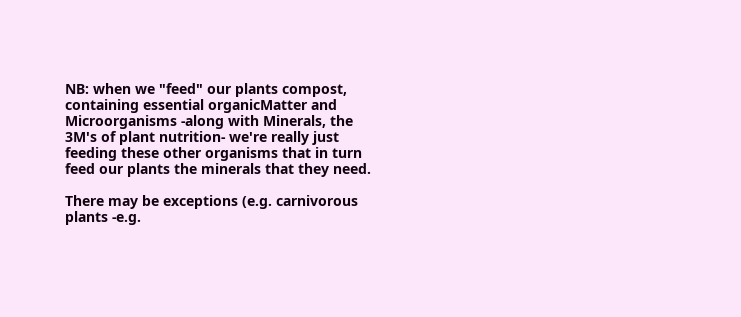NB: when we "feed" our plants compost, containing essential organicMatter and Microorganisms -along with Minerals, the 3M's of plant nutrition- we're really just feeding these other organisms that in turn feed our plants the minerals that they need.

There may be exceptions (e.g. carnivorous plants -e.g.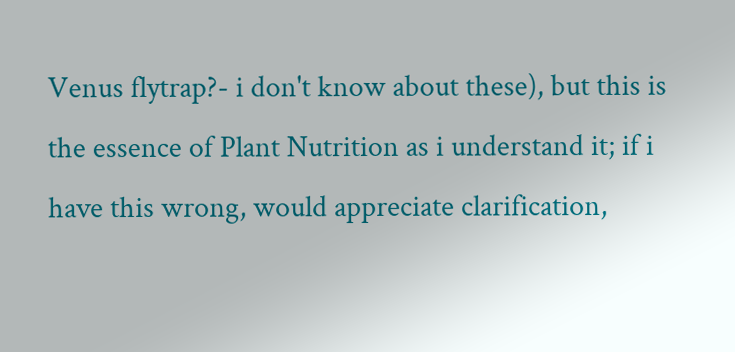Venus flytrap?- i don't know about these), but this is the essence of Plant Nutrition as i understand it; if i have this wrong, would appreciate clarification,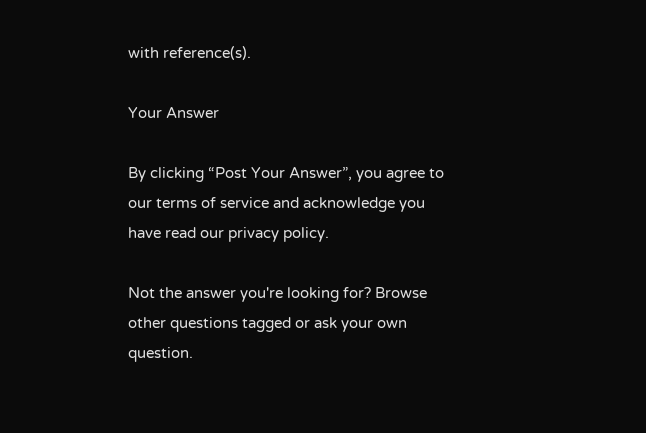with reference(s).

Your Answer

By clicking “Post Your Answer”, you agree to our terms of service and acknowledge you have read our privacy policy.

Not the answer you're looking for? Browse other questions tagged or ask your own question.